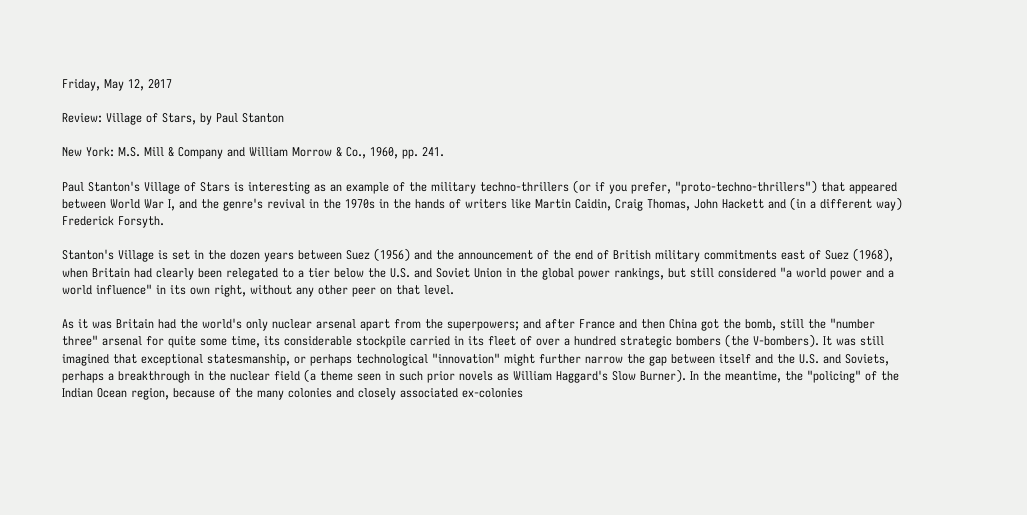Friday, May 12, 2017

Review: Village of Stars, by Paul Stanton

New York: M.S. Mill & Company and William Morrow & Co., 1960, pp. 241.

Paul Stanton's Village of Stars is interesting as an example of the military techno-thrillers (or if you prefer, "proto-techno-thrillers") that appeared between World War I, and the genre's revival in the 1970s in the hands of writers like Martin Caidin, Craig Thomas, John Hackett and (in a different way) Frederick Forsyth.

Stanton's Village is set in the dozen years between Suez (1956) and the announcement of the end of British military commitments east of Suez (1968), when Britain had clearly been relegated to a tier below the U.S. and Soviet Union in the global power rankings, but still considered "a world power and a world influence" in its own right, without any other peer on that level.

As it was Britain had the world's only nuclear arsenal apart from the superpowers; and after France and then China got the bomb, still the "number three" arsenal for quite some time, its considerable stockpile carried in its fleet of over a hundred strategic bombers (the V-bombers). It was still imagined that exceptional statesmanship, or perhaps technological "innovation" might further narrow the gap between itself and the U.S. and Soviets, perhaps a breakthrough in the nuclear field (a theme seen in such prior novels as William Haggard's Slow Burner). In the meantime, the "policing" of the Indian Ocean region, because of the many colonies and closely associated ex-colonies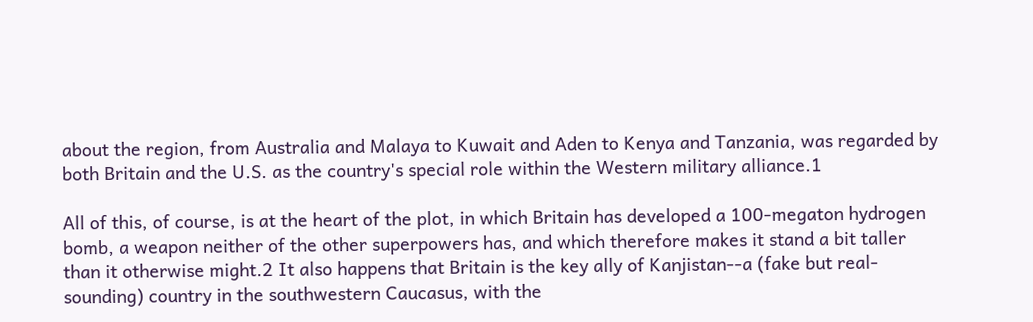about the region, from Australia and Malaya to Kuwait and Aden to Kenya and Tanzania, was regarded by both Britain and the U.S. as the country's special role within the Western military alliance.1

All of this, of course, is at the heart of the plot, in which Britain has developed a 100-megaton hydrogen bomb, a weapon neither of the other superpowers has, and which therefore makes it stand a bit taller than it otherwise might.2 It also happens that Britain is the key ally of Kanjistan--a (fake but real-sounding) country in the southwestern Caucasus, with the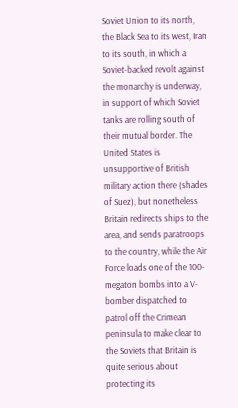Soviet Union to its north, the Black Sea to its west, Iran to its south, in which a Soviet-backed revolt against the monarchy is underway, in support of which Soviet tanks are rolling south of their mutual border. The United States is unsupportive of British military action there (shades of Suez), but nonetheless Britain redirects ships to the area, and sends paratroops to the country, while the Air Force loads one of the 100-megaton bombs into a V-bomber dispatched to patrol off the Crimean peninsula to make clear to the Soviets that Britain is quite serious about protecting its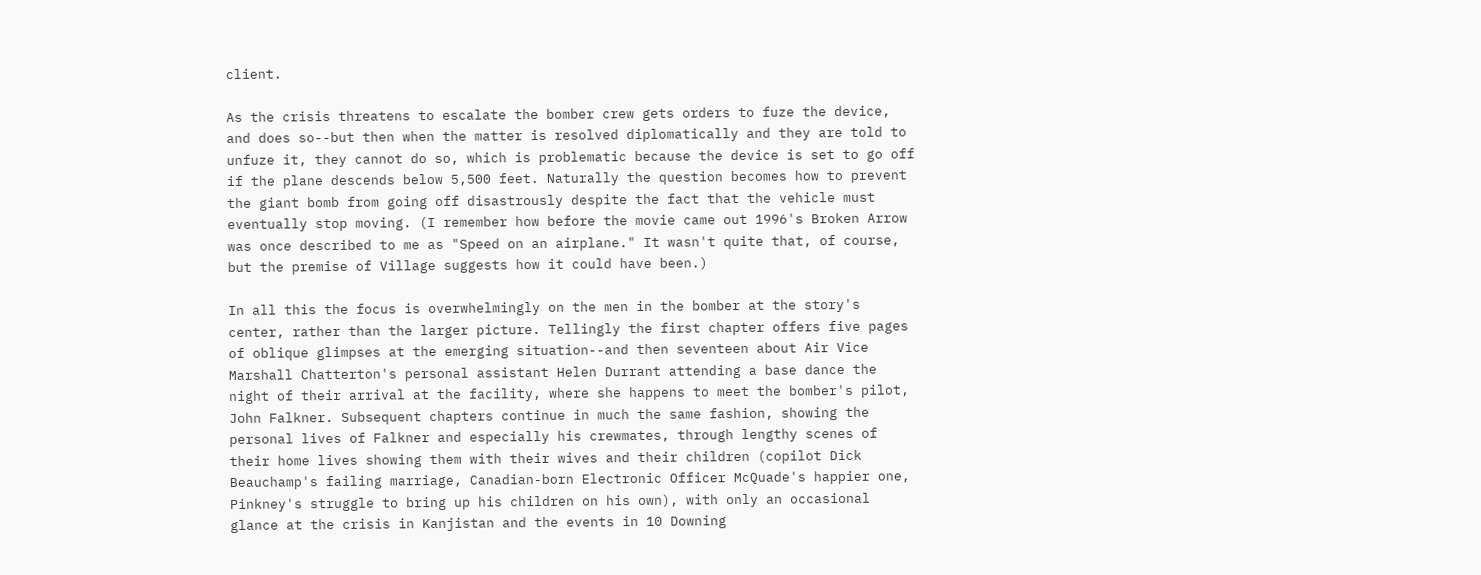client.

As the crisis threatens to escalate the bomber crew gets orders to fuze the device, and does so--but then when the matter is resolved diplomatically and they are told to unfuze it, they cannot do so, which is problematic because the device is set to go off if the plane descends below 5,500 feet. Naturally the question becomes how to prevent the giant bomb from going off disastrously despite the fact that the vehicle must eventually stop moving. (I remember how before the movie came out 1996's Broken Arrow was once described to me as "Speed on an airplane." It wasn't quite that, of course, but the premise of Village suggests how it could have been.)

In all this the focus is overwhelmingly on the men in the bomber at the story's center, rather than the larger picture. Tellingly the first chapter offers five pages of oblique glimpses at the emerging situation--and then seventeen about Air Vice Marshall Chatterton's personal assistant Helen Durrant attending a base dance the night of their arrival at the facility, where she happens to meet the bomber's pilot, John Falkner. Subsequent chapters continue in much the same fashion, showing the personal lives of Falkner and especially his crewmates, through lengthy scenes of their home lives showing them with their wives and their children (copilot Dick Beauchamp's failing marriage, Canadian-born Electronic Officer McQuade's happier one, Pinkney's struggle to bring up his children on his own), with only an occasional glance at the crisis in Kanjistan and the events in 10 Downing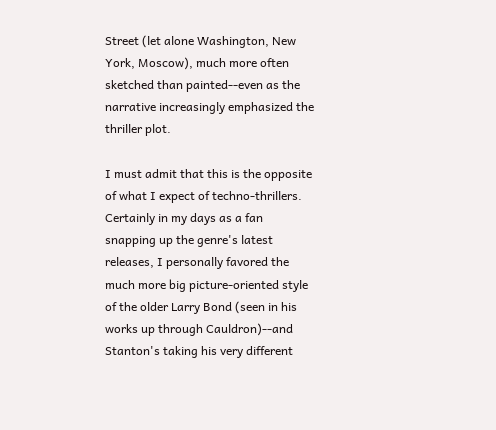Street (let alone Washington, New York, Moscow), much more often sketched than painted--even as the narrative increasingly emphasized the thriller plot.

I must admit that this is the opposite of what I expect of techno-thrillers. Certainly in my days as a fan snapping up the genre's latest releases, I personally favored the much more big picture-oriented style of the older Larry Bond (seen in his works up through Cauldron)--and Stanton's taking his very different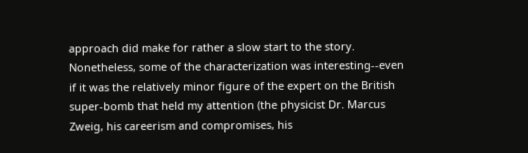approach did make for rather a slow start to the story. Nonetheless, some of the characterization was interesting--even if it was the relatively minor figure of the expert on the British super-bomb that held my attention (the physicist Dr. Marcus Zweig, his careerism and compromises, his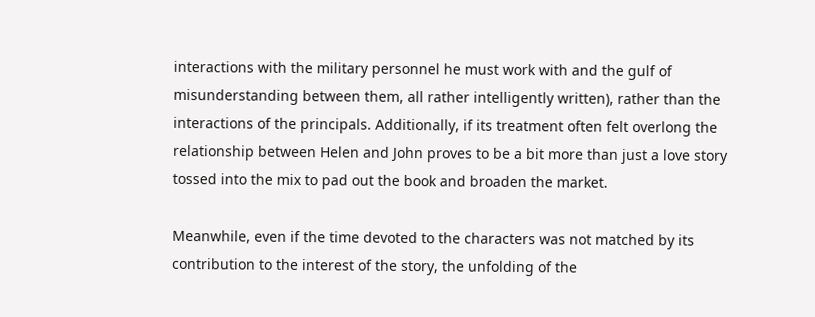interactions with the military personnel he must work with and the gulf of misunderstanding between them, all rather intelligently written), rather than the interactions of the principals. Additionally, if its treatment often felt overlong the relationship between Helen and John proves to be a bit more than just a love story tossed into the mix to pad out the book and broaden the market.

Meanwhile, even if the time devoted to the characters was not matched by its contribution to the interest of the story, the unfolding of the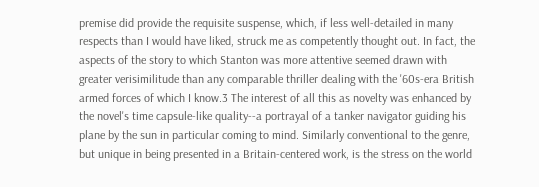premise did provide the requisite suspense, which, if less well-detailed in many respects than I would have liked, struck me as competently thought out. In fact, the aspects of the story to which Stanton was more attentive seemed drawn with greater verisimilitude than any comparable thriller dealing with the '60s-era British armed forces of which I know.3 The interest of all this as novelty was enhanced by the novel's time capsule-like quality--a portrayal of a tanker navigator guiding his plane by the sun in particular coming to mind. Similarly conventional to the genre, but unique in being presented in a Britain-centered work, is the stress on the world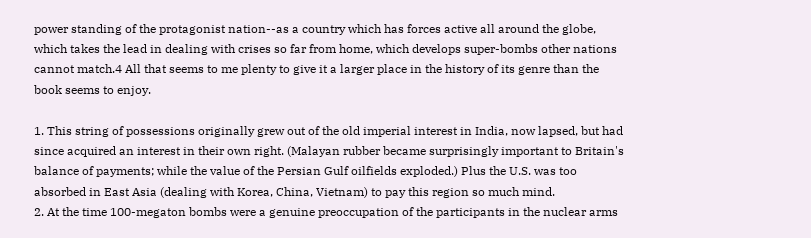power standing of the protagonist nation--as a country which has forces active all around the globe, which takes the lead in dealing with crises so far from home, which develops super-bombs other nations cannot match.4 All that seems to me plenty to give it a larger place in the history of its genre than the book seems to enjoy.

1. This string of possessions originally grew out of the old imperial interest in India, now lapsed, but had since acquired an interest in their own right. (Malayan rubber became surprisingly important to Britain's balance of payments; while the value of the Persian Gulf oilfields exploded.) Plus the U.S. was too absorbed in East Asia (dealing with Korea, China, Vietnam) to pay this region so much mind.
2. At the time 100-megaton bombs were a genuine preoccupation of the participants in the nuclear arms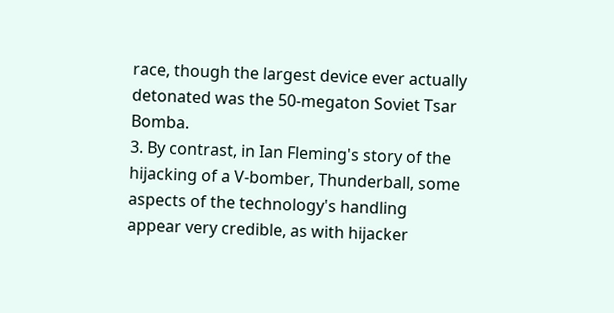race, though the largest device ever actually detonated was the 50-megaton Soviet Tsar Bomba.
3. By contrast, in Ian Fleming's story of the hijacking of a V-bomber, Thunderball, some aspects of the technology's handling appear very credible, as with hijacker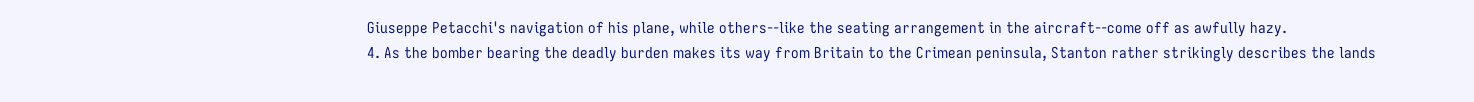Giuseppe Petacchi's navigation of his plane, while others--like the seating arrangement in the aircraft--come off as awfully hazy.
4. As the bomber bearing the deadly burden makes its way from Britain to the Crimean peninsula, Stanton rather strikingly describes the lands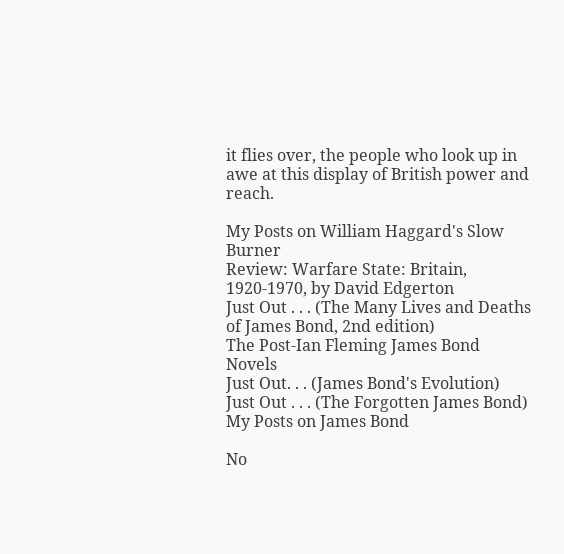it flies over, the people who look up in awe at this display of British power and reach.

My Posts on William Haggard's Slow Burner
Review: Warfare State: Britain, 1920-1970, by David Edgerton
Just Out . . . (The Many Lives and Deaths of James Bond, 2nd edition)
The Post-Ian Fleming James Bond Novels
Just Out. . . (James Bond's Evolution)
Just Out . . . (The Forgotten James Bond)
My Posts on James Bond

No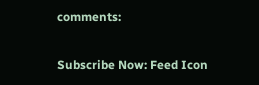comments:

Subscribe Now: Feed Icon